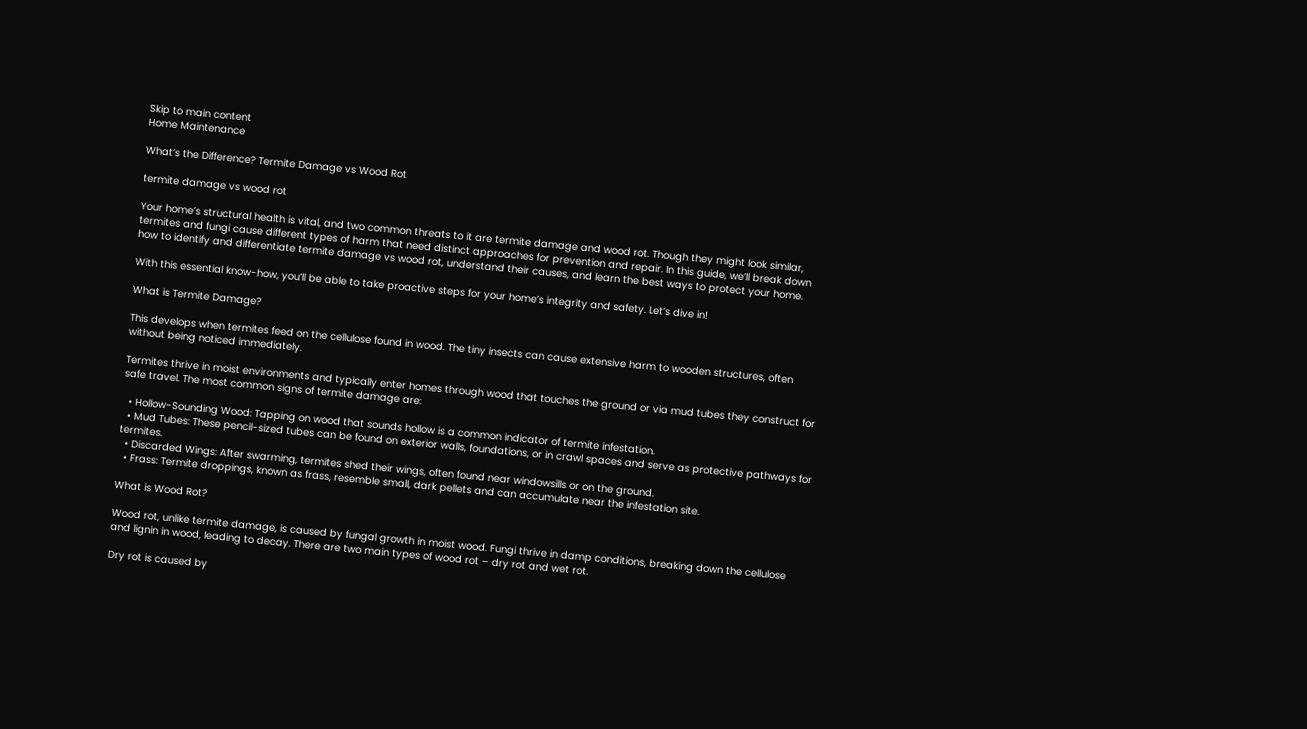Skip to main content
Home Maintenance

What’s the Difference? Termite Damage vs Wood Rot

termite damage vs wood rot

Your home’s structural health is vital, and two common threats to it are termite damage and wood rot. Though they might look similar, termites and fungi cause different types of harm that need distinct approaches for prevention and repair. In this guide, we’ll break down how to identify and differentiate termite damage vs wood rot, understand their causes, and learn the best ways to protect your home.

With this essential know-how, you’ll be able to take proactive steps for your home’s integrity and safety. Let’s dive in!

What is Termite Damage?

This develops when termites feed on the cellulose found in wood. The tiny insects can cause extensive harm to wooden structures, often without being noticed immediately.

Termites thrive in moist environments and typically enter homes through wood that touches the ground or via mud tubes they construct for safe travel. The most common signs of termite damage are:

  • Hollow-Sounding Wood: Tapping on wood that sounds hollow is a common indicator of termite infestation.
  • Mud Tubes: These pencil-sized tubes can be found on exterior walls, foundations, or in crawl spaces and serve as protective pathways for termites.
  • Discarded Wings: After swarming, termites shed their wings, often found near windowsills or on the ground.
  • Frass: Termite droppings, known as frass, resemble small, dark pellets and can accumulate near the infestation site.

What is Wood Rot?

Wood rot, unlike termite damage, is caused by fungal growth in moist wood. Fungi thrive in damp conditions, breaking down the cellulose and lignin in wood, leading to decay. There are two main types of wood rot – dry rot and wet rot.

Dry rot is caused by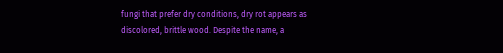fungi that prefer dry conditions, dry rot appears as discolored, brittle wood. Despite the name, a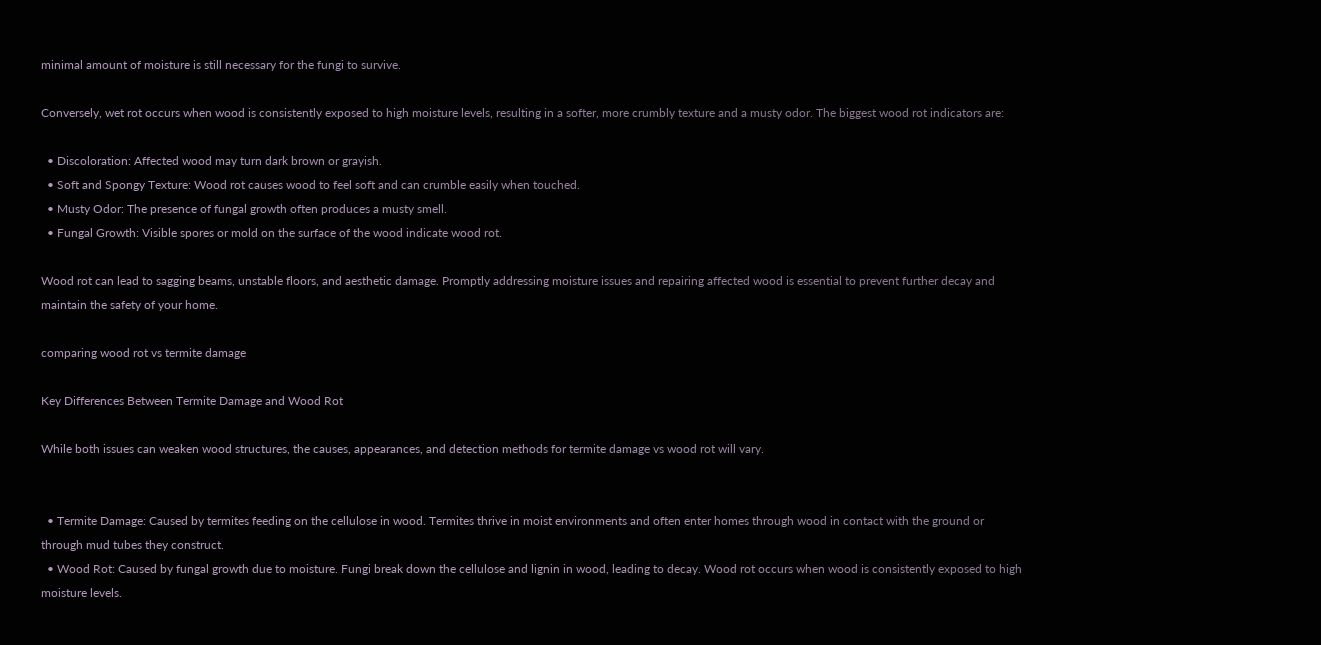minimal amount of moisture is still necessary for the fungi to survive.

Conversely, wet rot occurs when wood is consistently exposed to high moisture levels, resulting in a softer, more crumbly texture and a musty odor. The biggest wood rot indicators are:

  • Discoloration: Affected wood may turn dark brown or grayish.
  • Soft and Spongy Texture: Wood rot causes wood to feel soft and can crumble easily when touched.
  • Musty Odor: The presence of fungal growth often produces a musty smell.
  • Fungal Growth: Visible spores or mold on the surface of the wood indicate wood rot.

Wood rot can lead to sagging beams, unstable floors, and aesthetic damage. Promptly addressing moisture issues and repairing affected wood is essential to prevent further decay and maintain the safety of your home.

comparing wood rot vs termite damage

Key Differences Between Termite Damage and Wood Rot

While both issues can weaken wood structures, the causes, appearances, and detection methods for termite damage vs wood rot will vary.


  • Termite Damage: Caused by termites feeding on the cellulose in wood. Termites thrive in moist environments and often enter homes through wood in contact with the ground or through mud tubes they construct.
  • Wood Rot: Caused by fungal growth due to moisture. Fungi break down the cellulose and lignin in wood, leading to decay. Wood rot occurs when wood is consistently exposed to high moisture levels.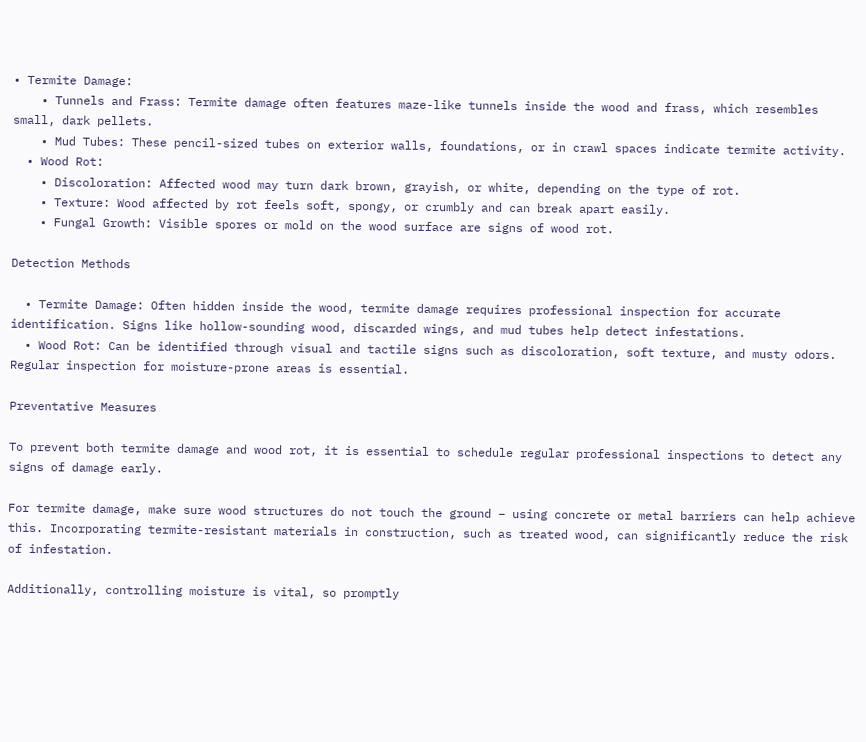• Termite Damage:
    • Tunnels and Frass: Termite damage often features maze-like tunnels inside the wood and frass, which resembles small, dark pellets.
    • Mud Tubes: These pencil-sized tubes on exterior walls, foundations, or in crawl spaces indicate termite activity.
  • Wood Rot:
    • Discoloration: Affected wood may turn dark brown, grayish, or white, depending on the type of rot.
    • Texture: Wood affected by rot feels soft, spongy, or crumbly and can break apart easily.
    • Fungal Growth: Visible spores or mold on the wood surface are signs of wood rot.

Detection Methods

  • Termite Damage: Often hidden inside the wood, termite damage requires professional inspection for accurate identification. Signs like hollow-sounding wood, discarded wings, and mud tubes help detect infestations.
  • Wood Rot: Can be identified through visual and tactile signs such as discoloration, soft texture, and musty odors. Regular inspection for moisture-prone areas is essential.

Preventative Measures

To prevent both termite damage and wood rot, it is essential to schedule regular professional inspections to detect any signs of damage early.

For termite damage, make sure wood structures do not touch the ground – using concrete or metal barriers can help achieve this. Incorporating termite-resistant materials in construction, such as treated wood, can significantly reduce the risk of infestation.

Additionally, controlling moisture is vital, so promptly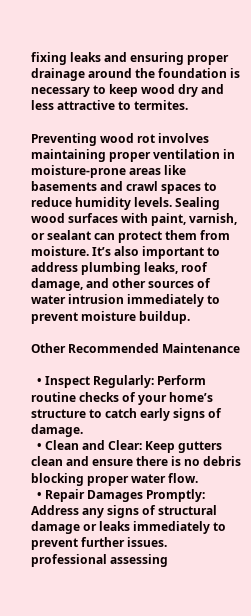fixing leaks and ensuring proper drainage around the foundation is necessary to keep wood dry and less attractive to termites.

Preventing wood rot involves maintaining proper ventilation in moisture-prone areas like basements and crawl spaces to reduce humidity levels. Sealing wood surfaces with paint, varnish, or sealant can protect them from moisture. It’s also important to address plumbing leaks, roof damage, and other sources of water intrusion immediately to prevent moisture buildup.

Other Recommended Maintenance

  • Inspect Regularly: Perform routine checks of your home’s structure to catch early signs of damage.
  • Clean and Clear: Keep gutters clean and ensure there is no debris blocking proper water flow.
  • Repair Damages Promptly: Address any signs of structural damage or leaks immediately to prevent further issues.
professional assessing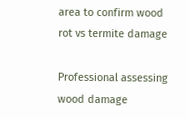area to confirm wood rot vs termite damage

Professional assessing wood damage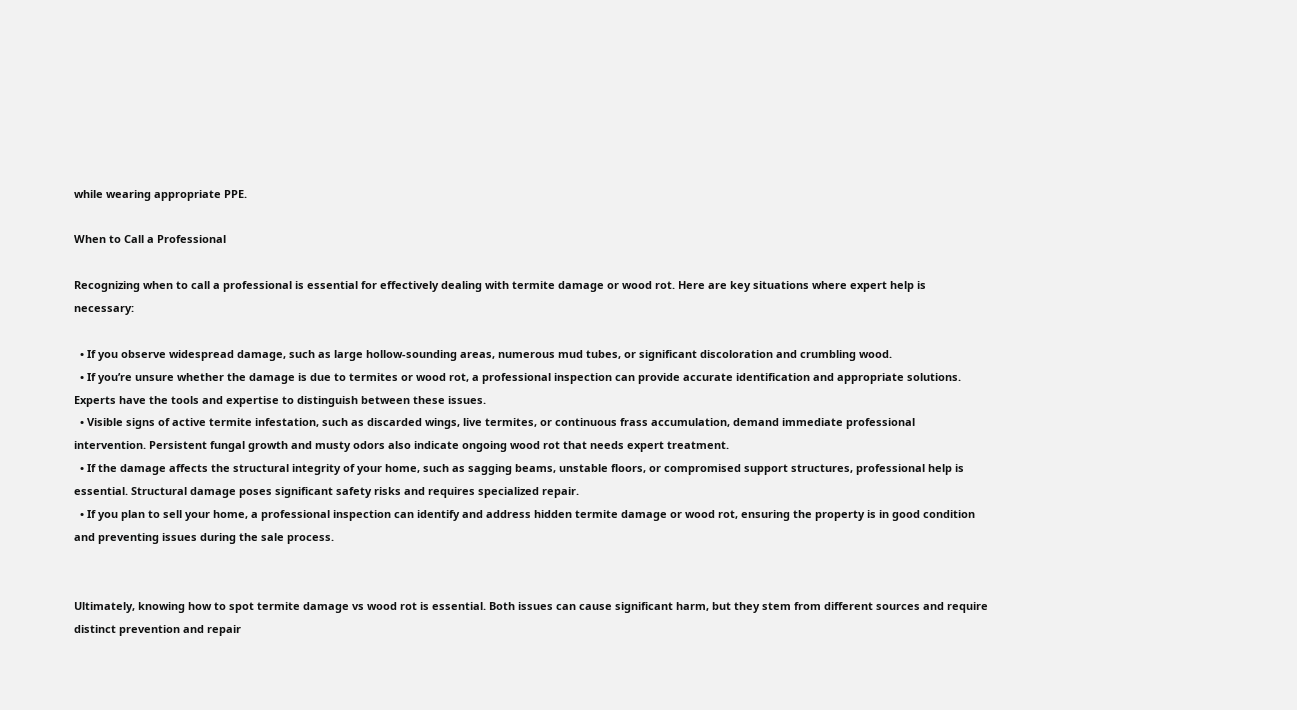while wearing appropriate PPE.

When to Call a Professional

Recognizing when to call a professional is essential for effectively dealing with termite damage or wood rot. Here are key situations where expert help is necessary:

  • If you observe widespread damage, such as large hollow-sounding areas, numerous mud tubes, or significant discoloration and crumbling wood.
  • If you’re unsure whether the damage is due to termites or wood rot, a professional inspection can provide accurate identification and appropriate solutions. Experts have the tools and expertise to distinguish between these issues.
  • Visible signs of active termite infestation, such as discarded wings, live termites, or continuous frass accumulation, demand immediate professional intervention. Persistent fungal growth and musty odors also indicate ongoing wood rot that needs expert treatment.
  • If the damage affects the structural integrity of your home, such as sagging beams, unstable floors, or compromised support structures, professional help is essential. Structural damage poses significant safety risks and requires specialized repair.
  • If you plan to sell your home, a professional inspection can identify and address hidden termite damage or wood rot, ensuring the property is in good condition and preventing issues during the sale process.


Ultimately, knowing how to spot termite damage vs wood rot is essential. Both issues can cause significant harm, but they stem from different sources and require distinct prevention and repair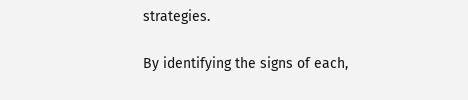strategies.

By identifying the signs of each,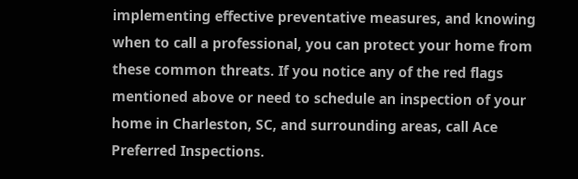implementing effective preventative measures, and knowing when to call a professional, you can protect your home from these common threats. If you notice any of the red flags mentioned above or need to schedule an inspection of your home in Charleston, SC, and surrounding areas, call Ace Preferred Inspections.